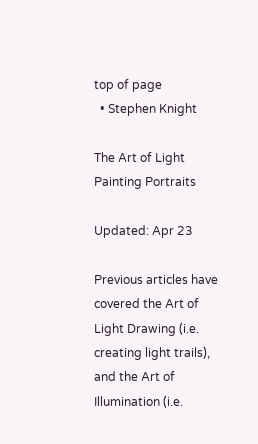top of page
  • Stephen Knight

The Art of Light Painting Portraits

Updated: Apr 23

Previous articles have covered the Art of Light Drawing (i.e. creating light trails), and the Art of Illumination (i.e.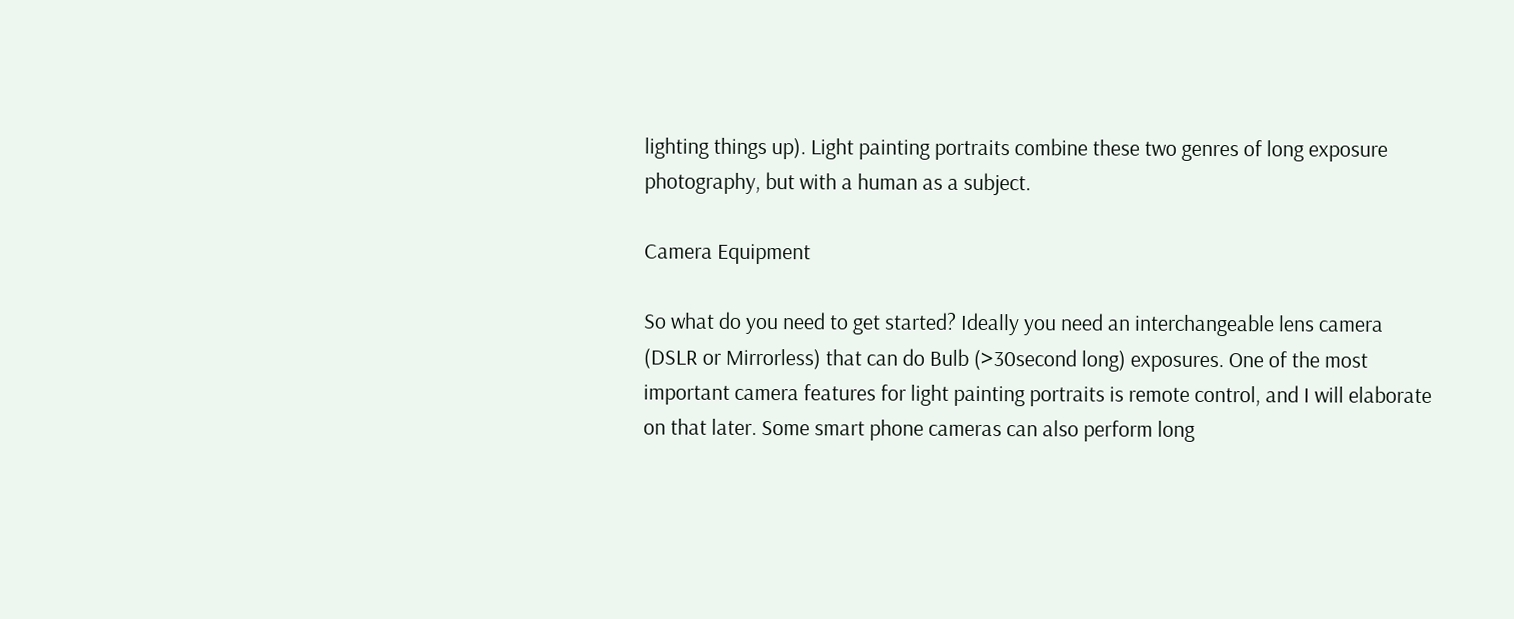lighting things up). Light painting portraits combine these two genres of long exposure photography, but with a human as a subject.

Camera Equipment

So what do you need to get started? Ideally you need an interchangeable lens camera (DSLR or Mirrorless) that can do Bulb (>30second long) exposures. One of the most important camera features for light painting portraits is remote control, and I will elaborate on that later. Some smart phone cameras can also perform long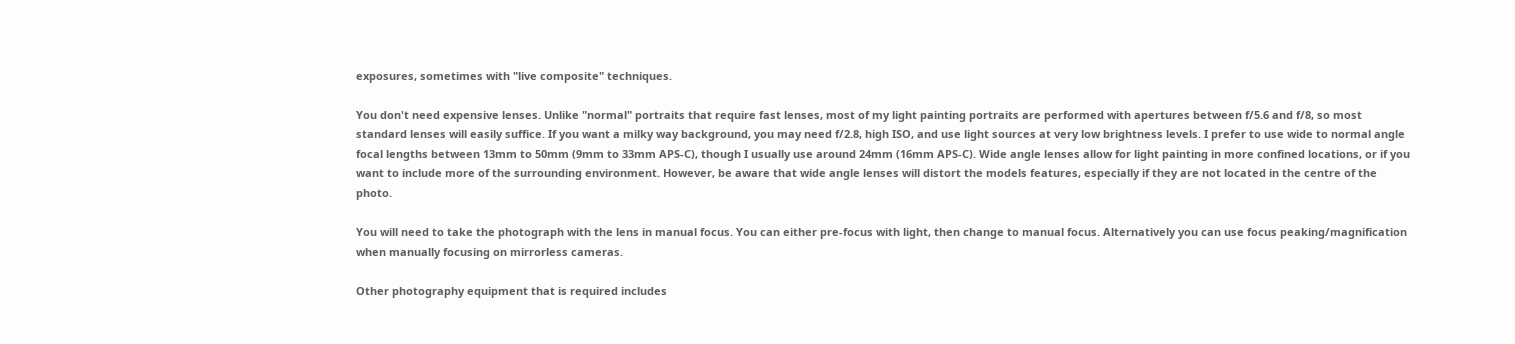exposures, sometimes with "live composite" techniques.

You don't need expensive lenses. Unlike "normal" portraits that require fast lenses, most of my light painting portraits are performed with apertures between f/5.6 and f/8, so most standard lenses will easily suffice. If you want a milky way background, you may need f/2.8, high ISO, and use light sources at very low brightness levels. I prefer to use wide to normal angle focal lengths between 13mm to 50mm (9mm to 33mm APS-C), though I usually use around 24mm (16mm APS-C). Wide angle lenses allow for light painting in more confined locations, or if you want to include more of the surrounding environment. However, be aware that wide angle lenses will distort the models features, especially if they are not located in the centre of the photo.

You will need to take the photograph with the lens in manual focus. You can either pre-focus with light, then change to manual focus. Alternatively you can use focus peaking/magnification when manually focusing on mirrorless cameras.

Other photography equipment that is required includes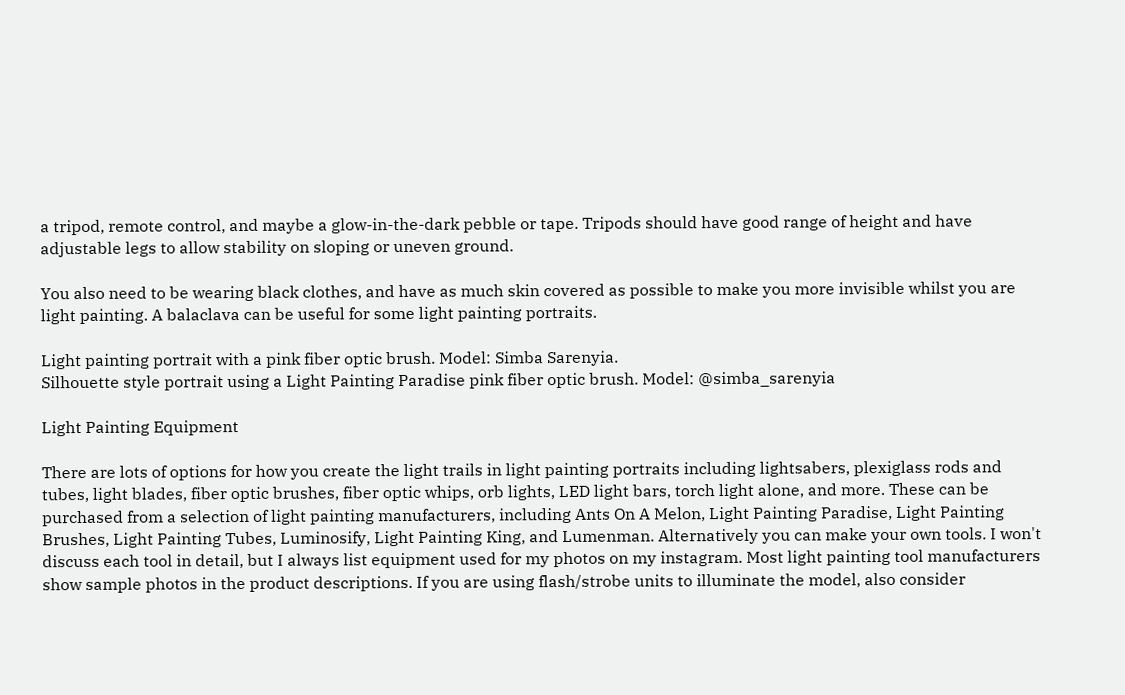a tripod, remote control, and maybe a glow-in-the-dark pebble or tape. Tripods should have good range of height and have adjustable legs to allow stability on sloping or uneven ground.

You also need to be wearing black clothes, and have as much skin covered as possible to make you more invisible whilst you are light painting. A balaclava can be useful for some light painting portraits.

Light painting portrait with a pink fiber optic brush. Model: Simba Sarenyia.
Silhouette style portrait using a Light Painting Paradise pink fiber optic brush. Model: @simba_sarenyia

Light Painting Equipment

There are lots of options for how you create the light trails in light painting portraits including lightsabers, plexiglass rods and tubes, light blades, fiber optic brushes, fiber optic whips, orb lights, LED light bars, torch light alone, and more. These can be purchased from a selection of light painting manufacturers, including Ants On A Melon, Light Painting Paradise, Light Painting Brushes, Light Painting Tubes, Luminosify, Light Painting King, and Lumenman. Alternatively you can make your own tools. I won't discuss each tool in detail, but I always list equipment used for my photos on my instagram. Most light painting tool manufacturers show sample photos in the product descriptions. If you are using flash/strobe units to illuminate the model, also consider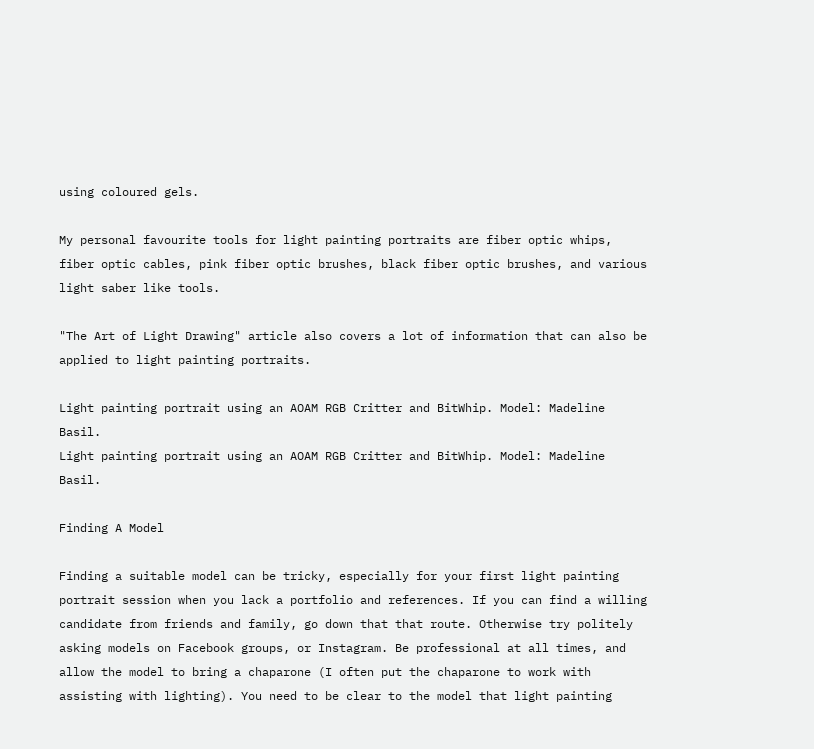using coloured gels.

My personal favourite tools for light painting portraits are fiber optic whips, fiber optic cables, pink fiber optic brushes, black fiber optic brushes, and various light saber like tools.

"The Art of Light Drawing" article also covers a lot of information that can also be applied to light painting portraits.

Light painting portrait using an AOAM RGB Critter and BitWhip. Model: Madeline Basil.
Light painting portrait using an AOAM RGB Critter and BitWhip. Model: Madeline Basil.

Finding A Model

Finding a suitable model can be tricky, especially for your first light painting portrait session when you lack a portfolio and references. If you can find a willing candidate from friends and family, go down that that route. Otherwise try politely asking models on Facebook groups, or Instagram. Be professional at all times, and allow the model to bring a chaparone (I often put the chaparone to work with assisting with lighting). You need to be clear to the model that light painting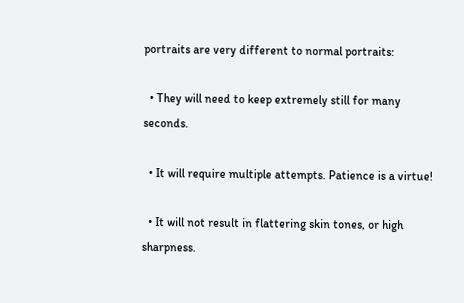portraits are very different to normal portraits:

  • They will need to keep extremely still for many seconds.

  • It will require multiple attempts. Patience is a virtue!

  • It will not result in flattering skin tones, or high sharpness.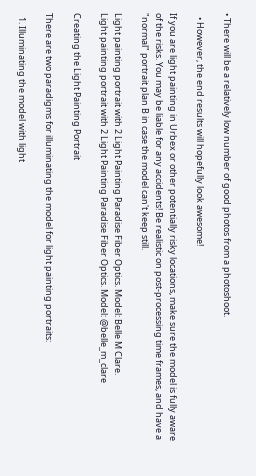• There will be a relatively low number of good photos from a photoshoot.

  • However, the end results will hopefully look awesome!

If you are light painting in Urbex or other potentially risky locations, make sure the model is fully aware of the risks. You may be liable for any accidents! Be realistic on post-processing time frames, and have a "normal" portrait plan B in case the model can't keep still.

Light painting portrait with 2 Light Painting Paradise Fiber Optics. Model: Belle M Clare.
Light painting portrait with 2 Light Painting Paradise Fiber Optics. Model: @belle_m_clare

Creating the Light Painting Portrait

There are two paradigms for illuminating the model for light painting portraits:

  1. Illuminating the model with light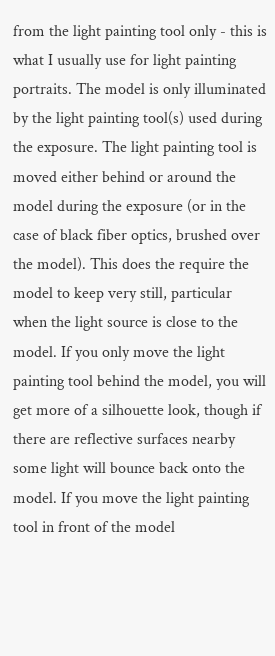from the light painting tool only - this is what I usually use for light painting portraits. The model is only illuminated by the light painting tool(s) used during the exposure. The light painting tool is moved either behind or around the model during the exposure (or in the case of black fiber optics, brushed over the model). This does the require the model to keep very still, particular when the light source is close to the model. If you only move the light painting tool behind the model, you will get more of a silhouette look, though if there are reflective surfaces nearby some light will bounce back onto the model. If you move the light painting tool in front of the model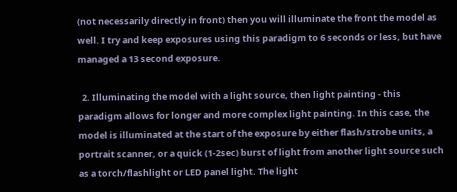(not necessarily directly in front) then you will illuminate the front the model as well. I try and keep exposures using this paradigm to 6 seconds or less, but have managed a 13 second exposure.

  2. Illuminating the model with a light source, then light painting - this paradigm allows for longer and more complex light painting. In this case, the model is illuminated at the start of the exposure by either flash/strobe units, a portrait scanner, or a quick (1-2sec) burst of light from another light source such as a torch/flashlight or LED panel light. The light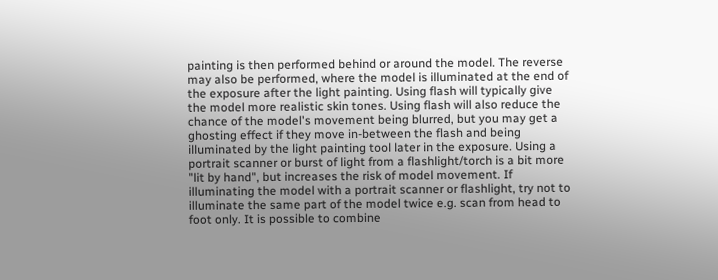painting is then performed behind or around the model. The reverse may also be performed, where the model is illuminated at the end of the exposure after the light painting. Using flash will typically give the model more realistic skin tones. Using flash will also reduce the chance of the model's movement being blurred, but you may get a ghosting effect if they move in-between the flash and being illuminated by the light painting tool later in the exposure. Using a portrait scanner or burst of light from a flashlight/torch is a bit more "lit by hand", but increases the risk of model movement. If illuminating the model with a portrait scanner or flashlight, try not to illuminate the same part of the model twice e.g. scan from head to foot only. It is possible to combine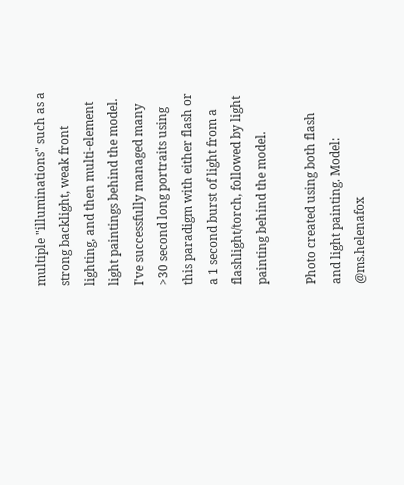multiple "illuminations" such as a strong backlight, weak front lighting, and then multi-element light paintings behind the model. I've successfully managed many >30 second long portraits using this paradigm with either flash or a 1 second burst of light from a flashlight/torch, followed by light painting behind the model.

Photo created using both flash and light painting. Model: @ms.helenafox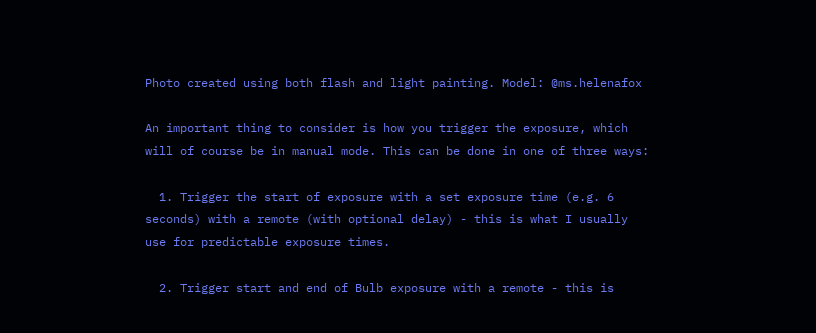Photo created using both flash and light painting. Model: @ms.helenafox

An important thing to consider is how you trigger the exposure, which will of course be in manual mode. This can be done in one of three ways:

  1. Trigger the start of exposure with a set exposure time (e.g. 6 seconds) with a remote (with optional delay) - this is what I usually use for predictable exposure times.

  2. Trigger start and end of Bulb exposure with a remote - this is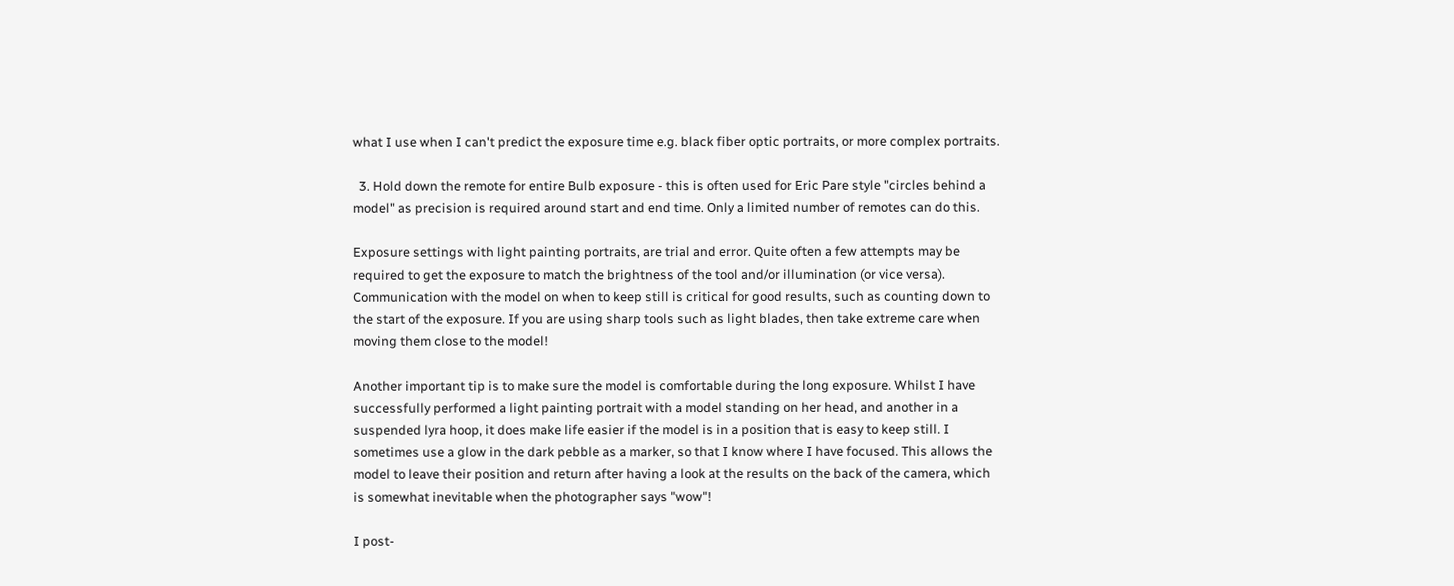what I use when I can't predict the exposure time e.g. black fiber optic portraits, or more complex portraits.

  3. Hold down the remote for entire Bulb exposure - this is often used for Eric Pare style "circles behind a model" as precision is required around start and end time. Only a limited number of remotes can do this.

Exposure settings with light painting portraits, are trial and error. Quite often a few attempts may be required to get the exposure to match the brightness of the tool and/or illumination (or vice versa). Communication with the model on when to keep still is critical for good results, such as counting down to the start of the exposure. If you are using sharp tools such as light blades, then take extreme care when moving them close to the model!

Another important tip is to make sure the model is comfortable during the long exposure. Whilst I have successfully performed a light painting portrait with a model standing on her head, and another in a suspended lyra hoop, it does make life easier if the model is in a position that is easy to keep still. I sometimes use a glow in the dark pebble as a marker, so that I know where I have focused. This allows the model to leave their position and return after having a look at the results on the back of the camera, which is somewhat inevitable when the photographer says "wow"!

I post-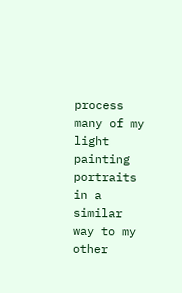process many of my light painting portraits in a similar way to my other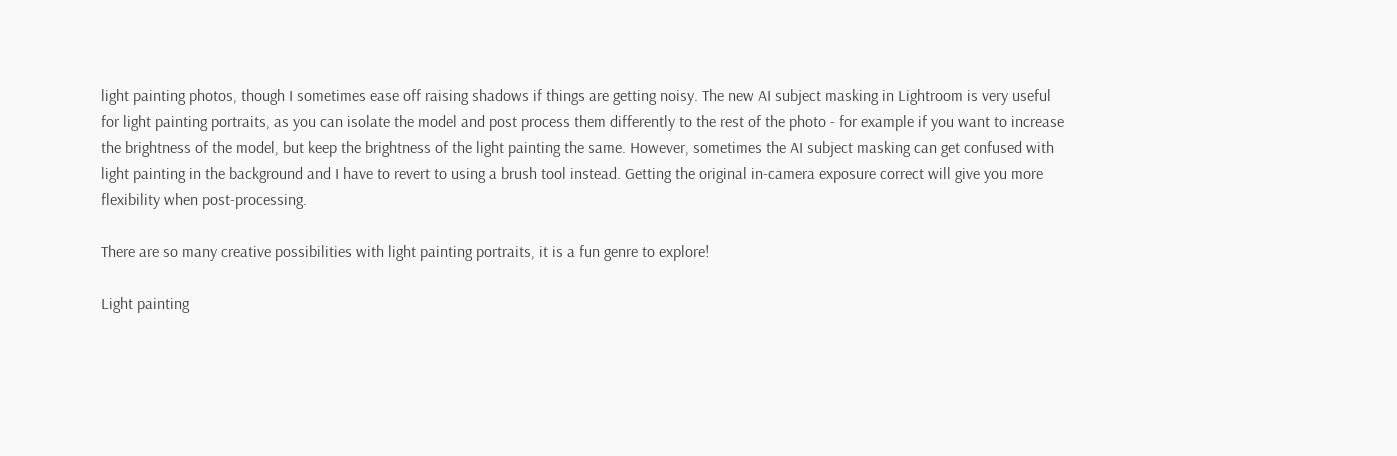light painting photos, though I sometimes ease off raising shadows if things are getting noisy. The new AI subject masking in Lightroom is very useful for light painting portraits, as you can isolate the model and post process them differently to the rest of the photo - for example if you want to increase the brightness of the model, but keep the brightness of the light painting the same. However, sometimes the AI subject masking can get confused with light painting in the background and I have to revert to using a brush tool instead. Getting the original in-camera exposure correct will give you more flexibility when post-processing.

There are so many creative possibilities with light painting portraits, it is a fun genre to explore!

Light painting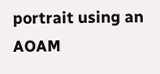portrait using an AOAM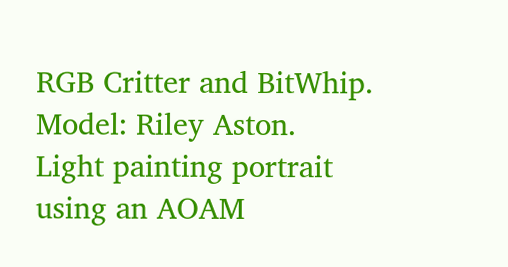RGB Critter and BitWhip. Model: Riley Aston.
Light painting portrait using an AOAM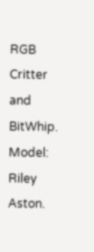RGB Critter and BitWhip. Model: Riley Aston.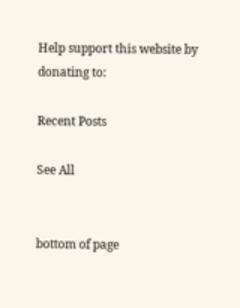Help support this website by donating to:

Recent Posts

See All


bottom of page